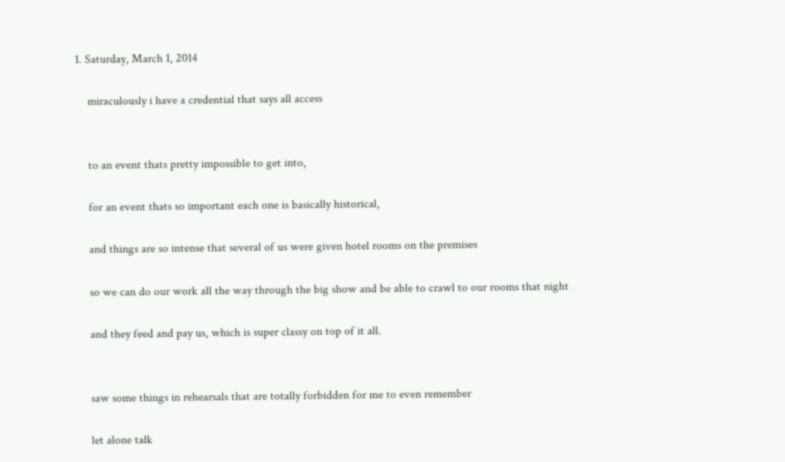1. Saturday, March 1, 2014

    miraculously i have a credential that says all access


    to an event thats pretty impossible to get into,

    for an event thats so important each one is basically historical,

    and things are so intense that several of us were given hotel rooms on the premises

    so we can do our work all the way through the big show and be able to crawl to our rooms that night

    and they feed and pay us, which is super classy on top of it all.


    saw some things in rehearsals that are totally forbidden for me to even remember

    let alone talk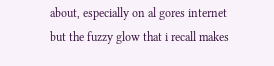about, especially on al gores internet but the fuzzy glow that i recall makes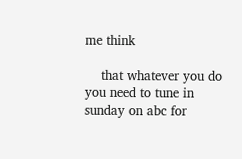me think

    that whatever you do you need to tune in sunday on abc for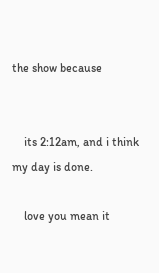the show because


    its 2:12am, and i think my day is done.

    love you mean it